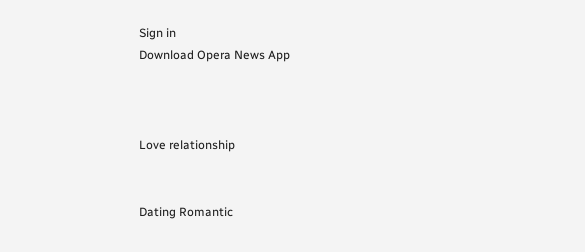Sign in
Download Opera News App



Love relationship


Dating Romantic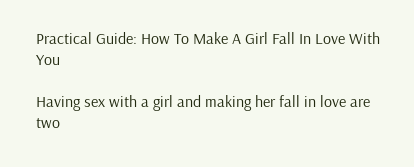Practical Guide: How To Make A Girl Fall In Love With You

Having sex with a girl and making her fall in love are two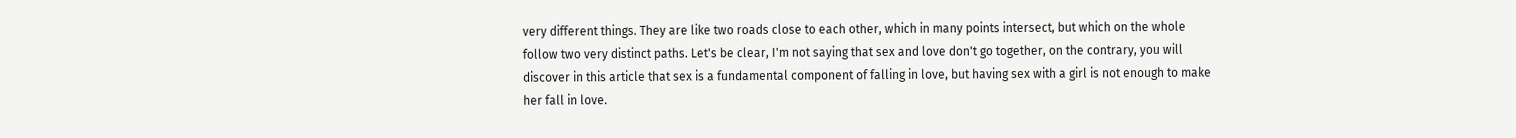very different things. They are like two roads close to each other, which in many points intersect, but which on the whole follow two very distinct paths. Let's be clear, I'm not saying that sex and love don't go together, on the contrary, you will discover in this article that sex is a fundamental component of falling in love, but having sex with a girl is not enough to make her fall in love.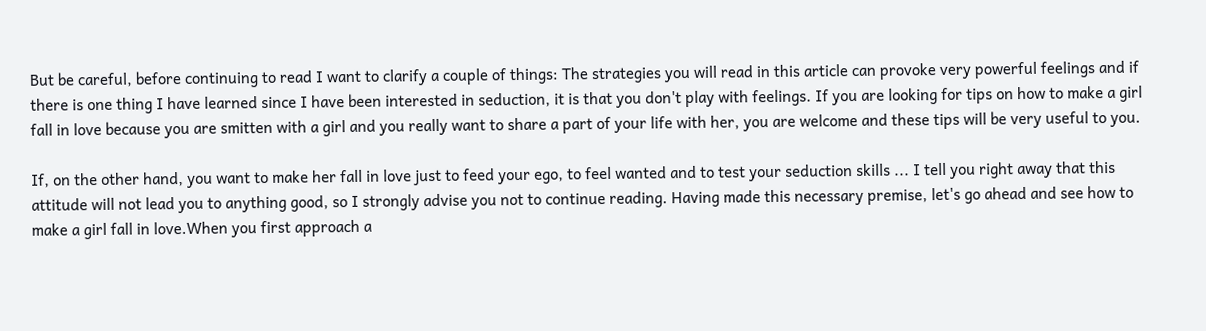But be careful, before continuing to read I want to clarify a couple of things: The strategies you will read in this article can provoke very powerful feelings and if there is one thing I have learned since I have been interested in seduction, it is that you don't play with feelings. If you are looking for tips on how to make a girl fall in love because you are smitten with a girl and you really want to share a part of your life with her, you are welcome and these tips will be very useful to you.

If, on the other hand, you want to make her fall in love just to feed your ego, to feel wanted and to test your seduction skills ... I tell you right away that this attitude will not lead you to anything good, so I strongly advise you not to continue reading. Having made this necessary premise, let's go ahead and see how to make a girl fall in love.When you first approach a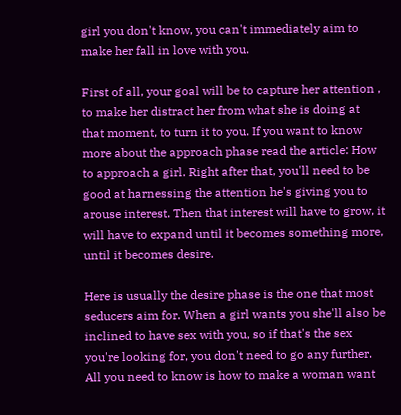girl you don't know, you can't immediately aim to make her fall in love with you.

First of all, your goal will be to capture her attention , to make her distract her from what she is doing at that moment, to turn it to you. If you want to know more about the approach phase read the article: How to approach a girl. Right after that, you'll need to be good at harnessing the attention he's giving you to arouse interest. Then that interest will have to grow, it will have to expand until it becomes something more, until it becomes desire.

Here is usually the desire phase is the one that most seducers aim for. When a girl wants you she'll also be inclined to have sex with you, so if that's the sex you're looking for, you don't need to go any further. All you need to know is how to make a woman want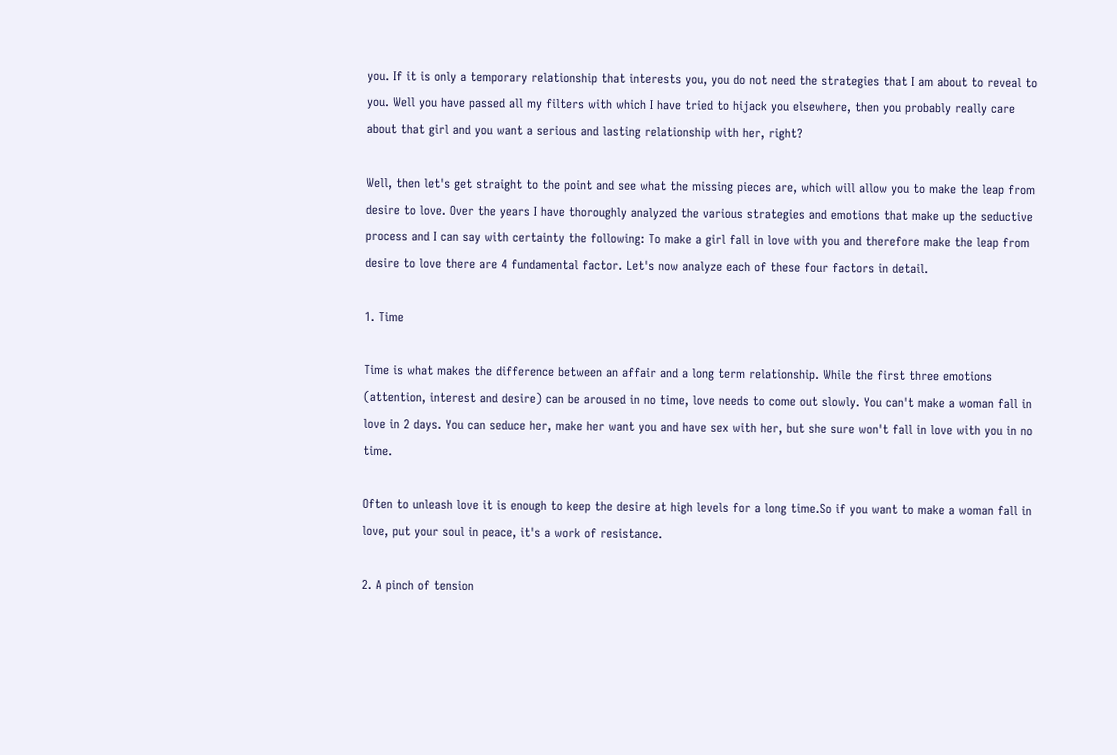you. If it is only a temporary relationship that interests you, you do not need the strategies that I am about to reveal to you. Well you have passed all my filters with which I have tried to hijack you elsewhere, then you probably really care about that girl and you want a serious and lasting relationship with her, right?

Well, then let's get straight to the point and see what the missing pieces are, which will allow you to make the leap from desire to love. Over the years I have thoroughly analyzed the various strategies and emotions that make up the seductive process and I can say with certainty the following: To make a girl fall in love with you and therefore make the leap from desire to love there are 4 fundamental factor. Let's now analyze each of these four factors in detail.

1. Time

Time is what makes the difference between an affair and a long term relationship. While the first three emotions (attention, interest and desire) can be aroused in no time, love needs to come out slowly. You can't make a woman fall in love in 2 days. You can seduce her, make her want you and have sex with her, but she sure won't fall in love with you in no time.

Often to unleash love it is enough to keep the desire at high levels for a long time.So if you want to make a woman fall in love, put your soul in peace, it's a work of resistance.

2. A pinch of tension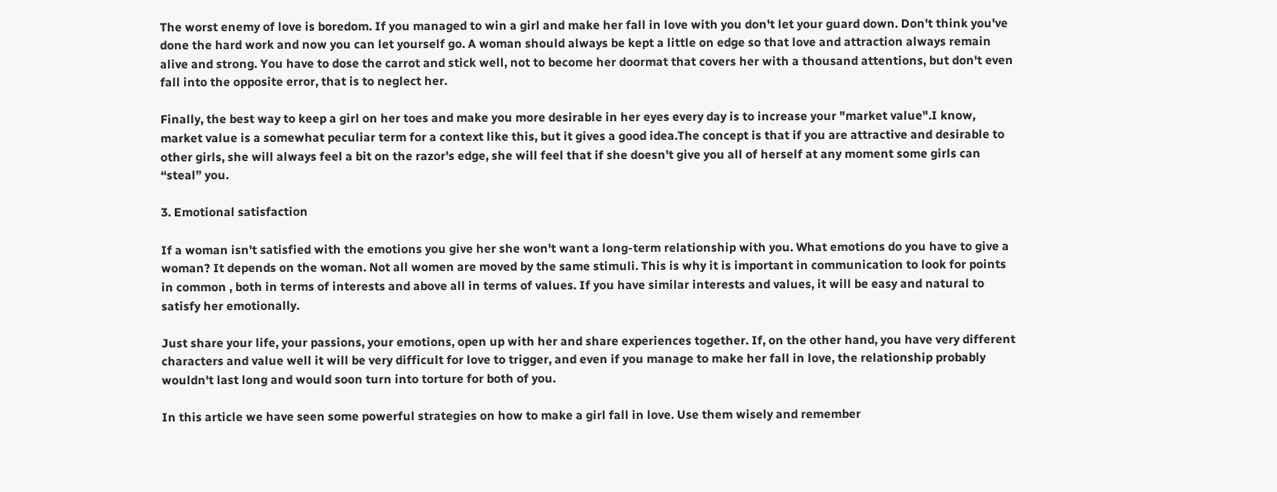The worst enemy of love is boredom. If you managed to win a girl and make her fall in love with you don't let your guard down. Don't think you've done the hard work and now you can let yourself go. A woman should always be kept a little on edge so that love and attraction always remain alive and strong. You have to dose the carrot and stick well, not to become her doormat that covers her with a thousand attentions, but don't even fall into the opposite error, that is to neglect her.

Finally, the best way to keep a girl on her toes and make you more desirable in her eyes every day is to increase your "market value".I know, market value is a somewhat peculiar term for a context like this, but it gives a good idea.The concept is that if you are attractive and desirable to other girls, she will always feel a bit on the razor's edge, she will feel that if she doesn't give you all of herself at any moment some girls can “steal” you.

3. Emotional satisfaction

If a woman isn't satisfied with the emotions you give her she won't want a long-term relationship with you. What emotions do you have to give a woman? It depends on the woman. Not all women are moved by the same stimuli. This is why it is important in communication to look for points in common , both in terms of interests and above all in terms of values. If you have similar interests and values, it will be easy and natural to satisfy her emotionally.

Just share your life, your passions, your emotions, open up with her and share experiences together. If, on the other hand, you have very different characters and value well it will be very difficult for love to trigger, and even if you manage to make her fall in love, the relationship probably wouldn't last long and would soon turn into torture for both of you.

In this article we have seen some powerful strategies on how to make a girl fall in love. Use them wisely and remember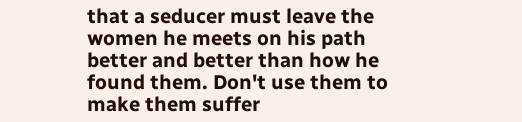that a seducer must leave the women he meets on his path better and better than how he found them. Don't use them to make them suffer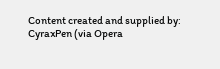Content created and supplied by: CyraxPen (via Opera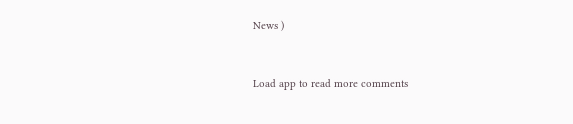News )


Load app to read more comments